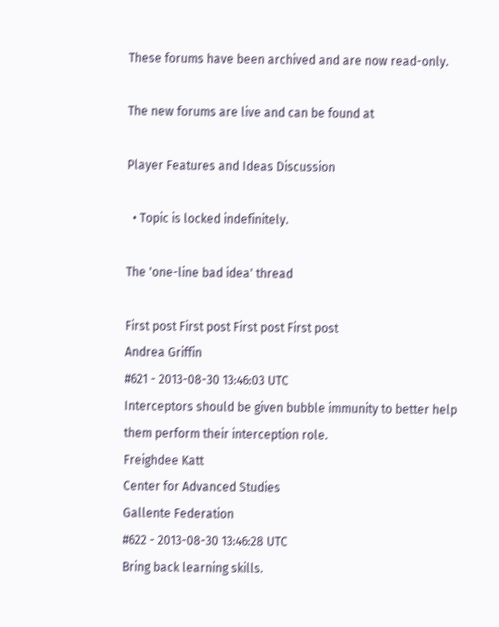These forums have been archived and are now read-only.

The new forums are live and can be found at

Player Features and Ideas Discussion

  • Topic is locked indefinitely.

The 'one-line bad idea' thread

First post First post First post First post
Andrea Griffin
#621 - 2013-08-30 13:46:03 UTC
Interceptors should be given bubble immunity to better help them perform their interception role.
Freighdee Katt
Center for Advanced Studies
Gallente Federation
#622 - 2013-08-30 13:46:28 UTC
Bring back learning skills.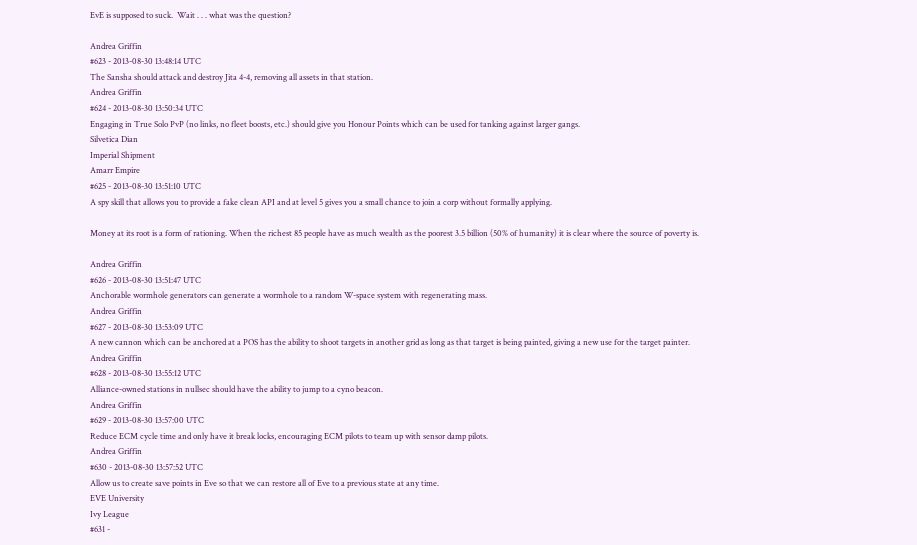EvE is supposed to suck.  Wait . . . what was the question?

Andrea Griffin
#623 - 2013-08-30 13:48:14 UTC
The Sansha should attack and destroy Jita 4-4, removing all assets in that station.
Andrea Griffin
#624 - 2013-08-30 13:50:34 UTC
Engaging in True Solo PvP (no links, no fleet boosts, etc.) should give you Honour Points which can be used for tanking against larger gangs.
Silvetica Dian
Imperial Shipment
Amarr Empire
#625 - 2013-08-30 13:51:10 UTC
A spy skill that allows you to provide a fake clean API and at level 5 gives you a small chance to join a corp without formally applying.

Money at its root is a form of rationing. When the richest 85 people have as much wealth as the poorest 3.5 billion (50% of humanity) it is clear where the source of poverty is.

Andrea Griffin
#626 - 2013-08-30 13:51:47 UTC
Anchorable wormhole generators can generate a wormhole to a random W-space system with regenerating mass.
Andrea Griffin
#627 - 2013-08-30 13:53:09 UTC
A new cannon which can be anchored at a POS has the ability to shoot targets in another grid as long as that target is being painted, giving a new use for the target painter.
Andrea Griffin
#628 - 2013-08-30 13:55:12 UTC
Alliance-owned stations in nullsec should have the ability to jump to a cyno beacon.
Andrea Griffin
#629 - 2013-08-30 13:57:00 UTC
Reduce ECM cycle time and only have it break locks, encouraging ECM pilots to team up with sensor damp pilots.
Andrea Griffin
#630 - 2013-08-30 13:57:52 UTC
Allow us to create save points in Eve so that we can restore all of Eve to a previous state at any time.
EVE University
Ivy League
#631 -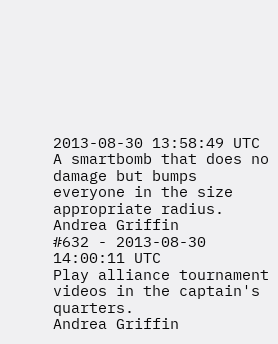2013-08-30 13:58:49 UTC
A smartbomb that does no damage but bumps everyone in the size appropriate radius.
Andrea Griffin
#632 - 2013-08-30 14:00:11 UTC
Play alliance tournament videos in the captain's quarters.
Andrea Griffin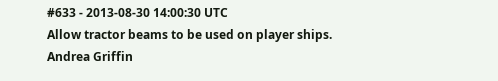#633 - 2013-08-30 14:00:30 UTC
Allow tractor beams to be used on player ships.
Andrea Griffin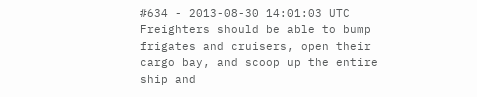#634 - 2013-08-30 14:01:03 UTC
Freighters should be able to bump frigates and cruisers, open their cargo bay, and scoop up the entire ship and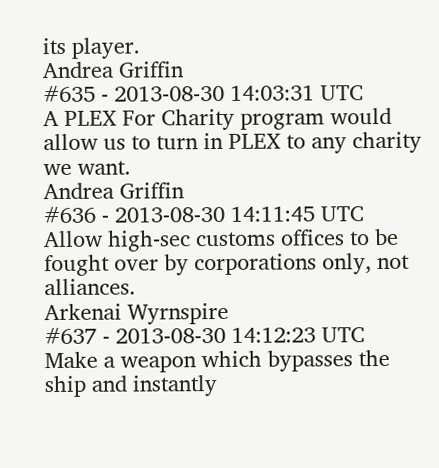its player.
Andrea Griffin
#635 - 2013-08-30 14:03:31 UTC
A PLEX For Charity program would allow us to turn in PLEX to any charity we want.
Andrea Griffin
#636 - 2013-08-30 14:11:45 UTC
Allow high-sec customs offices to be fought over by corporations only, not alliances.
Arkenai Wyrnspire
#637 - 2013-08-30 14:12:23 UTC
Make a weapon which bypasses the ship and instantly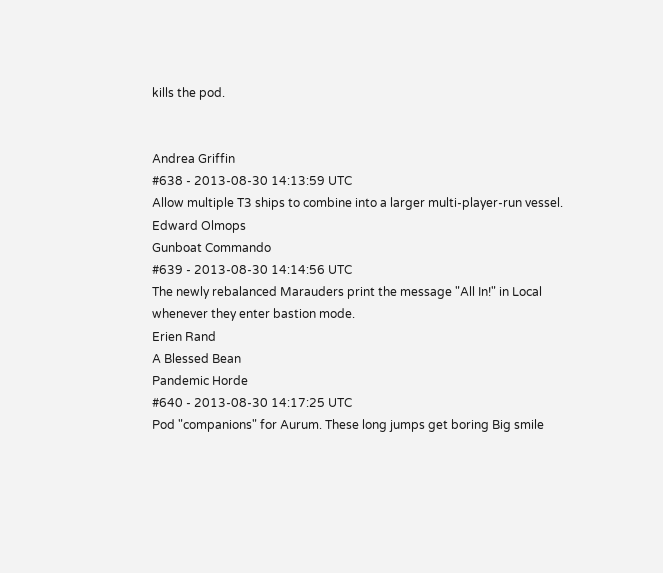kills the pod.


Andrea Griffin
#638 - 2013-08-30 14:13:59 UTC
Allow multiple T3 ships to combine into a larger multi-player-run vessel.
Edward Olmops
Gunboat Commando
#639 - 2013-08-30 14:14:56 UTC
The newly rebalanced Marauders print the message "All In!" in Local whenever they enter bastion mode.
Erien Rand
A Blessed Bean
Pandemic Horde
#640 - 2013-08-30 14:17:25 UTC
Pod "companions" for Aurum. These long jumps get boring Big smile